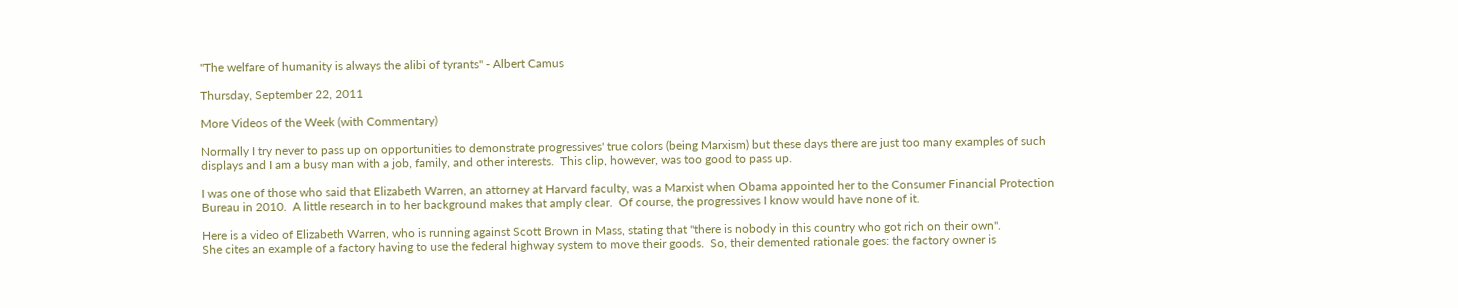"The welfare of humanity is always the alibi of tyrants" - Albert Camus

Thursday, September 22, 2011

More Videos of the Week (with Commentary)

Normally I try never to pass up on opportunities to demonstrate progressives' true colors (being Marxism) but these days there are just too many examples of such displays and I am a busy man with a job, family, and other interests.  This clip, however, was too good to pass up.

I was one of those who said that Elizabeth Warren, an attorney at Harvard faculty, was a Marxist when Obama appointed her to the Consumer Financial Protection Bureau in 2010.  A little research in to her background makes that amply clear.  Of course, the progressives I know would have none of it.

Here is a video of Elizabeth Warren, who is running against Scott Brown in Mass, stating that "there is nobody in this country who got rich on their own".
She cites an example of a factory having to use the federal highway system to move their goods.  So, their demented rationale goes: the factory owner is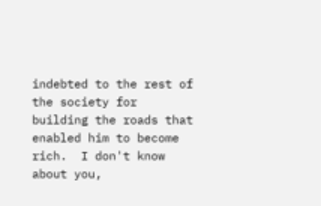indebted to the rest of the society for building the roads that enabled him to become rich.  I don't know about you,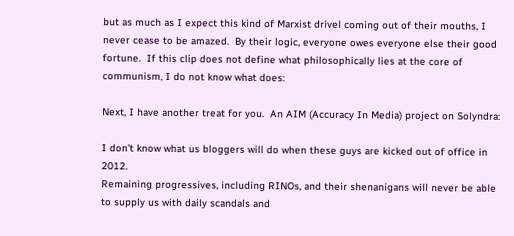but as much as I expect this kind of Marxist drivel coming out of their mouths, I never cease to be amazed.  By their logic, everyone owes everyone else their good fortune.  If this clip does not define what philosophically lies at the core of communism, I do not know what does:

Next, I have another treat for you.  An AIM (Accuracy In Media) project on Solyndra:

I don't know what us bloggers will do when these guys are kicked out of office in 2012.
Remaining progressives, including RINOs, and their shenanigans will never be able to supply us with daily scandals and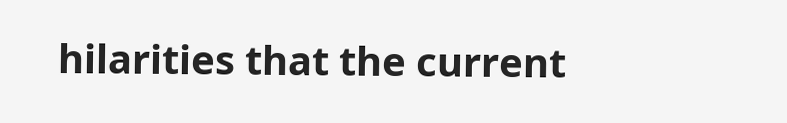hilarities that the current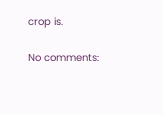crop is.

No comments: